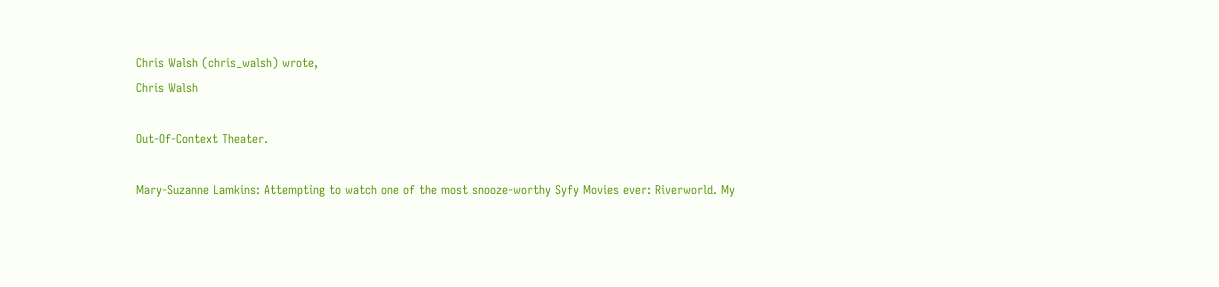Chris Walsh (chris_walsh) wrote,
Chris Walsh

Out-Of-Context Theater.

Mary-Suzanne Lamkins: Attempting to watch one of the most snooze-worthy Syfy Movies ever: Riverworld. My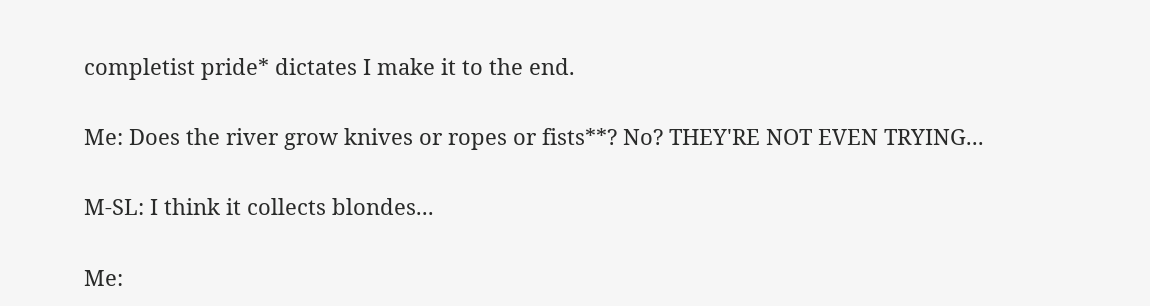completist pride* dictates I make it to the end.

Me: Does the river grow knives or ropes or fists**? No? THEY'RE NOT EVEN TRYING...

M-SL: I think it collects blondes...

Me: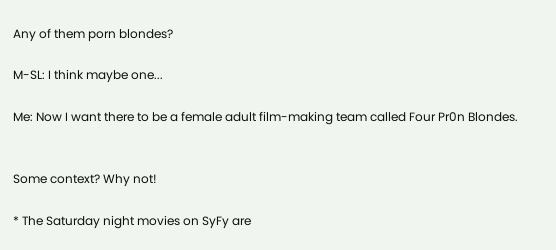Any of them porn blondes?

M-SL: I think maybe one...

Me: Now I want there to be a female adult film-making team called Four Pr0n Blondes.


Some context? Why not!

* The Saturday night movies on SyFy are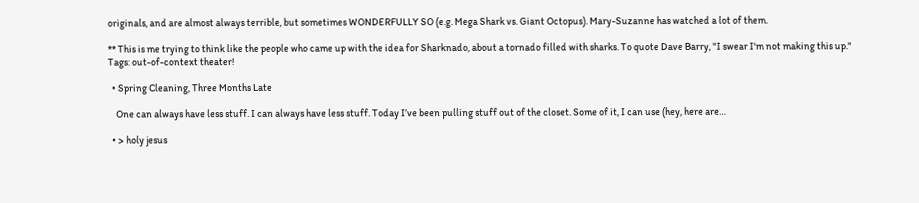originals, and are almost always terrible, but sometimes WONDERFULLY SO (e.g. Mega Shark vs. Giant Octopus). Mary-Suzanne has watched a lot of them.

** This is me trying to think like the people who came up with the idea for Sharknado, about a tornado filled with sharks. To quote Dave Barry, "I swear I'm not making this up."
Tags: out-of-context theater!

  • Spring Cleaning, Three Months Late

    One can always have less stuff. I can always have less stuff. Today I’ve been pulling stuff out of the closet. Some of it, I can use (hey, here are…

  • > holy jesus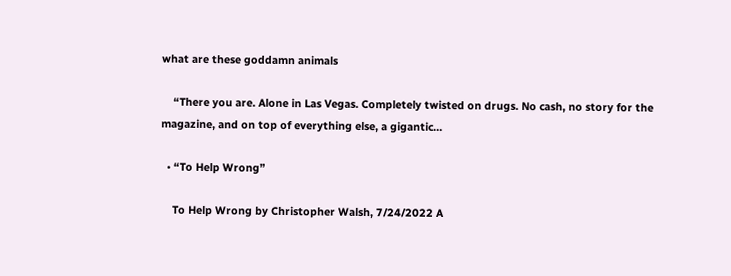what are these goddamn animals

    “There you are. Alone in Las Vegas. Completely twisted on drugs. No cash, no story for the magazine, and on top of everything else, a gigantic…

  • “To Help Wrong”

    To Help Wrong by Christopher Walsh, 7/24/2022 A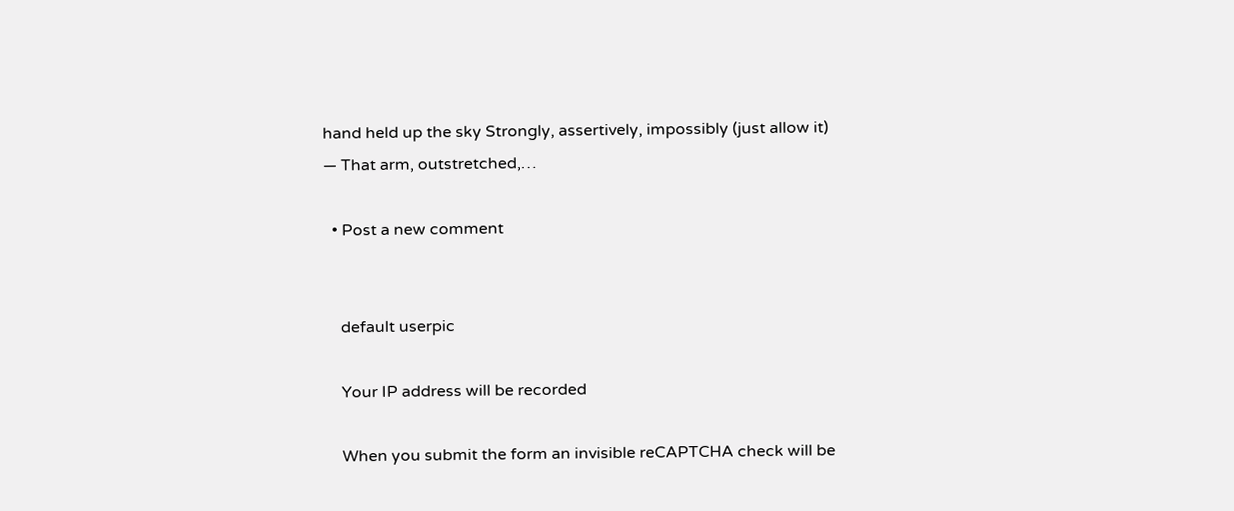hand held up the sky Strongly, assertively, impossibly (just allow it) — That arm, outstretched,…

  • Post a new comment


    default userpic

    Your IP address will be recorded

    When you submit the form an invisible reCAPTCHA check will be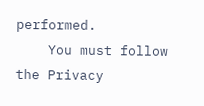performed.
    You must follow the Privacy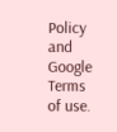Policy and Google Terms of use.